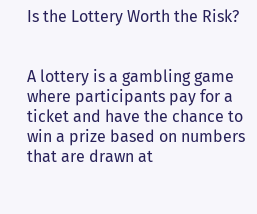Is the Lottery Worth the Risk?


A lottery is a gambling game where participants pay for a ticket and have the chance to win a prize based on numbers that are drawn at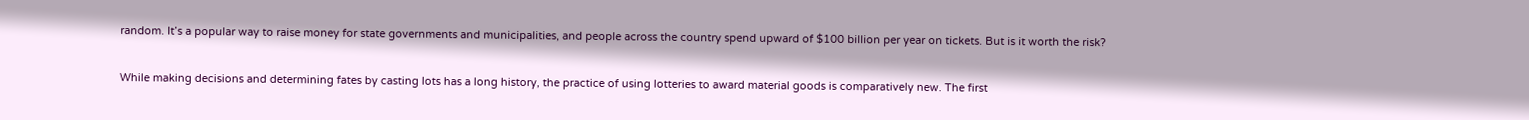random. It’s a popular way to raise money for state governments and municipalities, and people across the country spend upward of $100 billion per year on tickets. But is it worth the risk?

While making decisions and determining fates by casting lots has a long history, the practice of using lotteries to award material goods is comparatively new. The first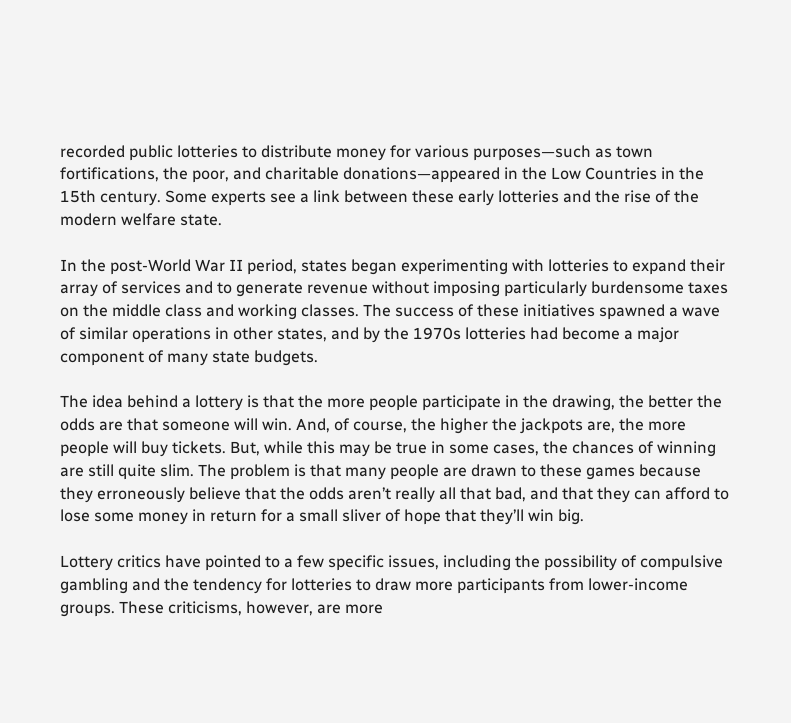recorded public lotteries to distribute money for various purposes—such as town fortifications, the poor, and charitable donations—appeared in the Low Countries in the 15th century. Some experts see a link between these early lotteries and the rise of the modern welfare state.

In the post-World War II period, states began experimenting with lotteries to expand their array of services and to generate revenue without imposing particularly burdensome taxes on the middle class and working classes. The success of these initiatives spawned a wave of similar operations in other states, and by the 1970s lotteries had become a major component of many state budgets.

The idea behind a lottery is that the more people participate in the drawing, the better the odds are that someone will win. And, of course, the higher the jackpots are, the more people will buy tickets. But, while this may be true in some cases, the chances of winning are still quite slim. The problem is that many people are drawn to these games because they erroneously believe that the odds aren’t really all that bad, and that they can afford to lose some money in return for a small sliver of hope that they’ll win big.

Lottery critics have pointed to a few specific issues, including the possibility of compulsive gambling and the tendency for lotteries to draw more participants from lower-income groups. These criticisms, however, are more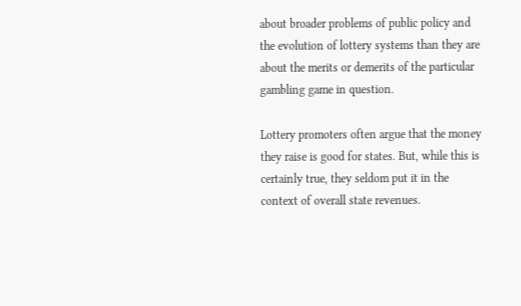about broader problems of public policy and the evolution of lottery systems than they are about the merits or demerits of the particular gambling game in question.

Lottery promoters often argue that the money they raise is good for states. But, while this is certainly true, they seldom put it in the context of overall state revenues.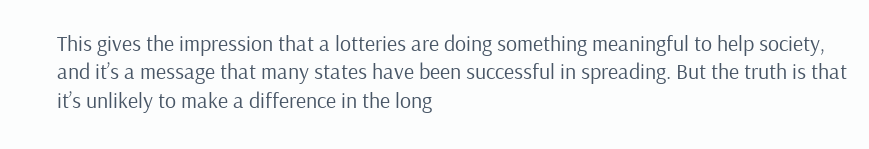This gives the impression that a lotteries are doing something meaningful to help society, and it’s a message that many states have been successful in spreading. But the truth is that it’s unlikely to make a difference in the long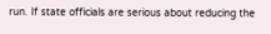run. If state officials are serious about reducing the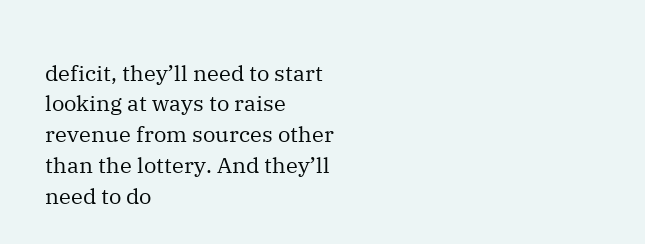deficit, they’ll need to start looking at ways to raise revenue from sources other than the lottery. And they’ll need to do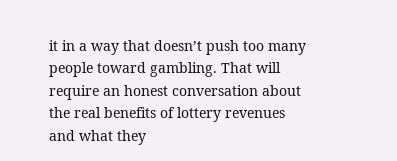it in a way that doesn’t push too many people toward gambling. That will require an honest conversation about the real benefits of lottery revenues and what they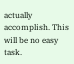actually accomplish. This will be no easy task.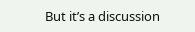But it’s a discussion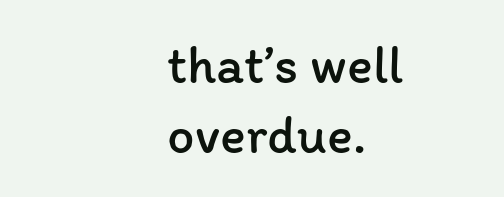that’s well overdue.